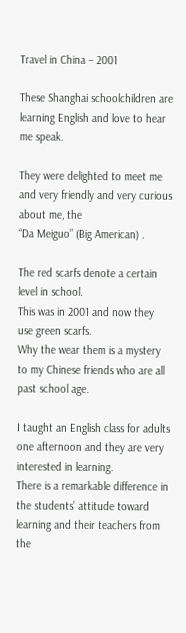Travel in China – 2001

These Shanghai schoolchildren are learning English and love to hear me speak.

They were delighted to meet me and very friendly and very curious about me, the
“Da Meiguo” (Big American) .

The red scarfs denote a certain level in school.
This was in 2001 and now they use green scarfs.
Why the wear them is a mystery to my Chinese friends who are all past school age.

I taught an English class for adults one afternoon and they are very interested in learning.
There is a remarkable difference in the students’ attitude toward learning and their teachers from the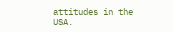attitudes in the USA.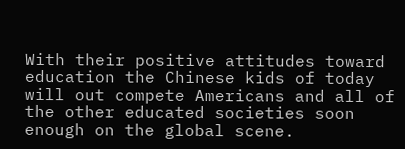With their positive attitudes toward education the Chinese kids of today will out compete Americans and all of the other educated societies soon enough on the global scene.